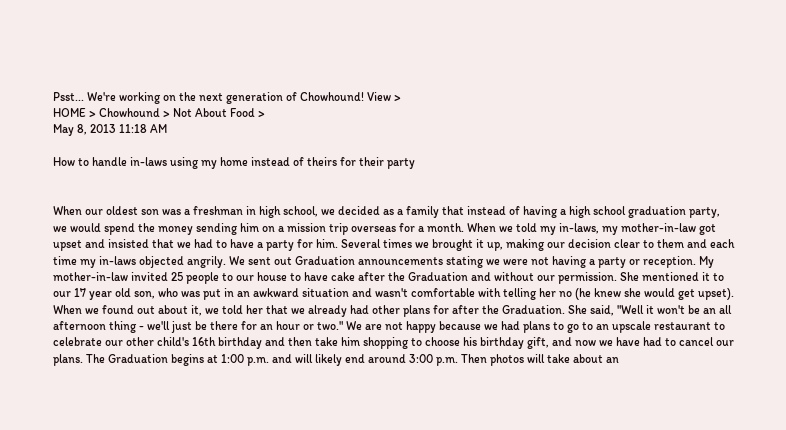Psst... We're working on the next generation of Chowhound! View >
HOME > Chowhound > Not About Food >
May 8, 2013 11:18 AM

How to handle in-laws using my home instead of theirs for their party


When our oldest son was a freshman in high school, we decided as a family that instead of having a high school graduation party, we would spend the money sending him on a mission trip overseas for a month. When we told my in-laws, my mother-in-law got upset and insisted that we had to have a party for him. Several times we brought it up, making our decision clear to them and each time my in-laws objected angrily. We sent out Graduation announcements stating we were not having a party or reception. My mother-in-law invited 25 people to our house to have cake after the Graduation and without our permission. She mentioned it to our 17 year old son, who was put in an awkward situation and wasn't comfortable with telling her no (he knew she would get upset). When we found out about it, we told her that we already had other plans for after the Graduation. She said, "Well it won't be an all afternoon thing - we'll just be there for an hour or two." We are not happy because we had plans to go to an upscale restaurant to celebrate our other child's 16th birthday and then take him shopping to choose his birthday gift, and now we have had to cancel our plans. The Graduation begins at 1:00 p.m. and will likely end around 3:00 p.m. Then photos will take about an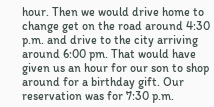hour. Then we would drive home to change get on the road around 4:30 p.m. and drive to the city arriving around 6:00 pm. That would have given us an hour for our son to shop around for a birthday gift. Our reservation was for 7:30 p.m.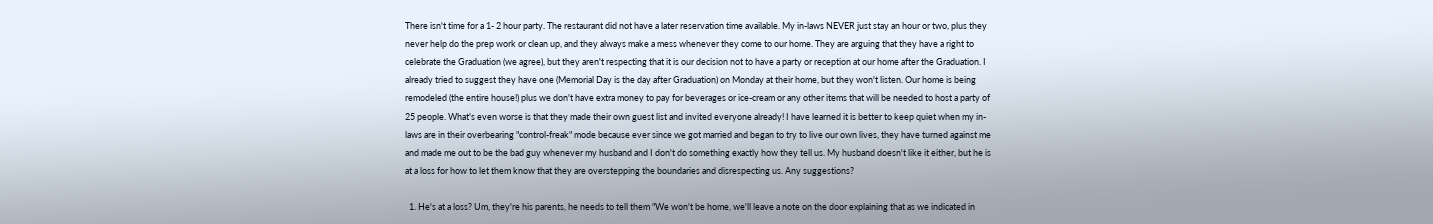There isn't time for a 1- 2 hour party. The restaurant did not have a later reservation time available. My in-laws NEVER just stay an hour or two, plus they never help do the prep work or clean up, and they always make a mess whenever they come to our home. They are arguing that they have a right to celebrate the Graduation (we agree), but they aren't respecting that it is our decision not to have a party or reception at our home after the Graduation. I already tried to suggest they have one (Memorial Day is the day after Graduation) on Monday at their home, but they won't listen. Our home is being remodeled (the entire house!) plus we don't have extra money to pay for beverages or ice-cream or any other items that will be needed to host a party of 25 people. What's even worse is that they made their own guest list and invited everyone already! I have learned it is better to keep quiet when my in-laws are in their overbearing "control-freak" mode because ever since we got married and began to try to live our own lives, they have turned against me and made me out to be the bad guy whenever my husband and I don't do something exactly how they tell us. My husband doesn't like it either, but he is at a loss for how to let them know that they are overstepping the boundaries and disrespecting us. Any suggestions?

  1. He's at a loss? Um, they're his parents, he needs to tell them "We won't be home, we'll leave a note on the door explaining that as we indicated in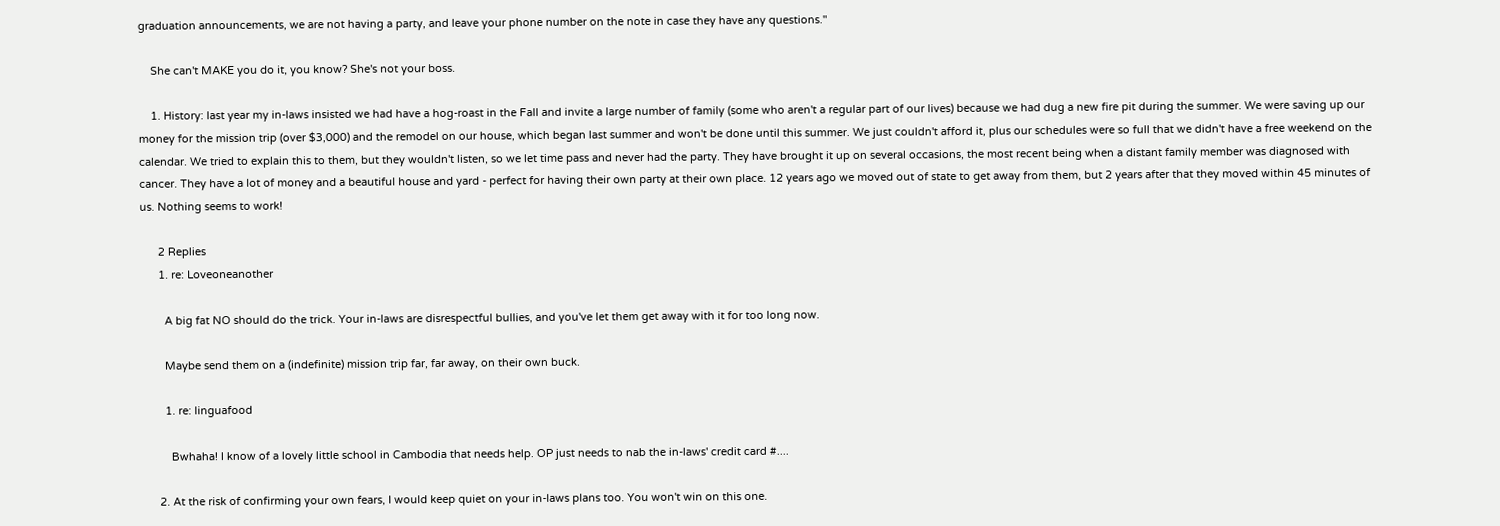graduation announcements, we are not having a party, and leave your phone number on the note in case they have any questions."

    She can't MAKE you do it, you know? She's not your boss.

    1. History: last year my in-laws insisted we had have a hog-roast in the Fall and invite a large number of family (some who aren't a regular part of our lives) because we had dug a new fire pit during the summer. We were saving up our money for the mission trip (over $3,000) and the remodel on our house, which began last summer and won't be done until this summer. We just couldn't afford it, plus our schedules were so full that we didn't have a free weekend on the calendar. We tried to explain this to them, but they wouldn't listen, so we let time pass and never had the party. They have brought it up on several occasions, the most recent being when a distant family member was diagnosed with cancer. They have a lot of money and a beautiful house and yard - perfect for having their own party at their own place. 12 years ago we moved out of state to get away from them, but 2 years after that they moved within 45 minutes of us. Nothing seems to work!

      2 Replies
      1. re: Loveoneanother

        A big fat NO should do the trick. Your in-laws are disrespectful bullies, and you've let them get away with it for too long now.

        Maybe send them on a (indefinite) mission trip far, far away, on their own buck.

        1. re: linguafood

          Bwhaha! I know of a lovely little school in Cambodia that needs help. OP just needs to nab the in-laws' credit card #....

      2. At the risk of confirming your own fears, I would keep quiet on your in-laws plans too. You won't win on this one.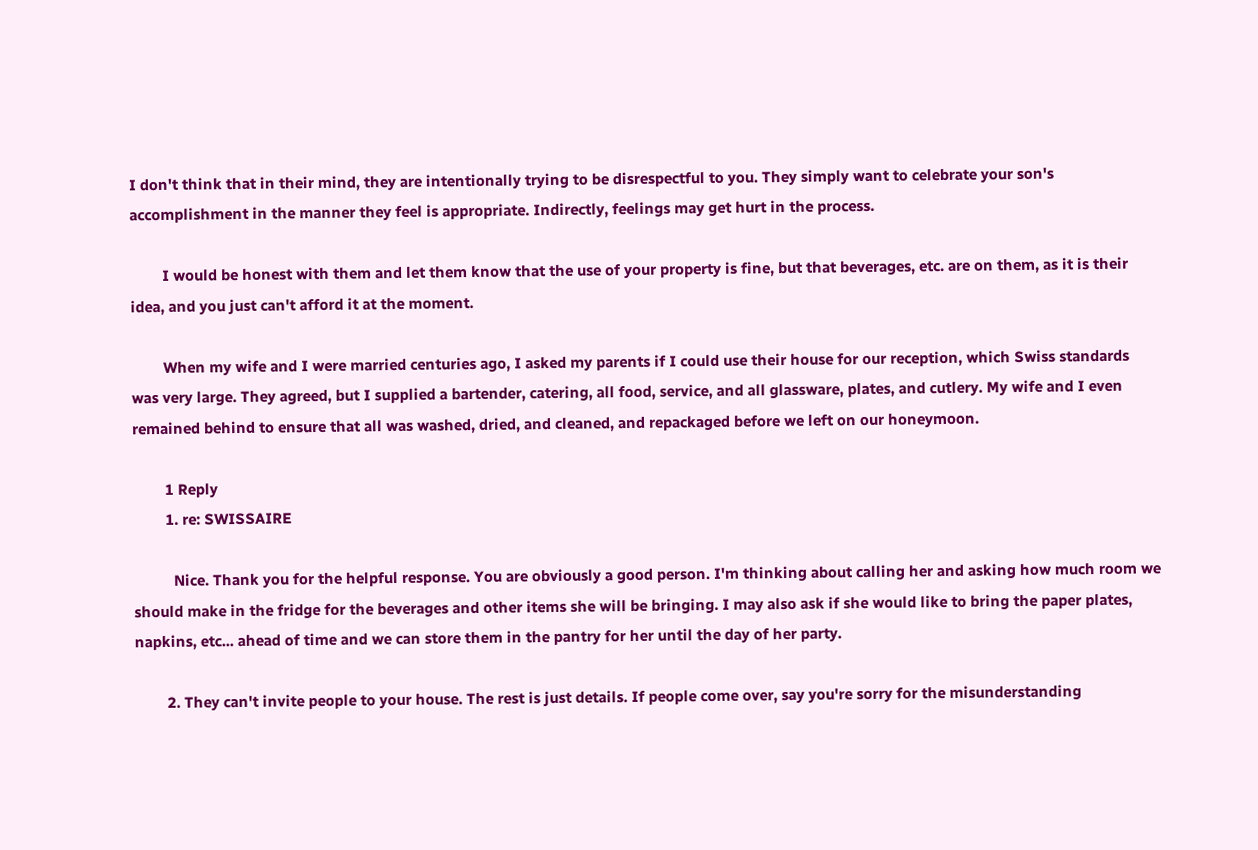I don't think that in their mind, they are intentionally trying to be disrespectful to you. They simply want to celebrate your son's accomplishment in the manner they feel is appropriate. Indirectly, feelings may get hurt in the process.

        I would be honest with them and let them know that the use of your property is fine, but that beverages, etc. are on them, as it is their idea, and you just can't afford it at the moment.

        When my wife and I were married centuries ago, I asked my parents if I could use their house for our reception, which Swiss standards was very large. They agreed, but I supplied a bartender, catering, all food, service, and all glassware, plates, and cutlery. My wife and I even remained behind to ensure that all was washed, dried, and cleaned, and repackaged before we left on our honeymoon.

        1 Reply
        1. re: SWISSAIRE

          Nice. Thank you for the helpful response. You are obviously a good person. I'm thinking about calling her and asking how much room we should make in the fridge for the beverages and other items she will be bringing. I may also ask if she would like to bring the paper plates, napkins, etc... ahead of time and we can store them in the pantry for her until the day of her party.

        2. They can't invite people to your house. The rest is just details. If people come over, say you're sorry for the misunderstanding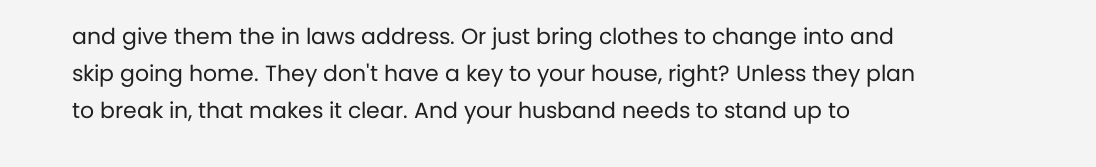and give them the in laws address. Or just bring clothes to change into and skip going home. They don't have a key to your house, right? Unless they plan to break in, that makes it clear. And your husband needs to stand up to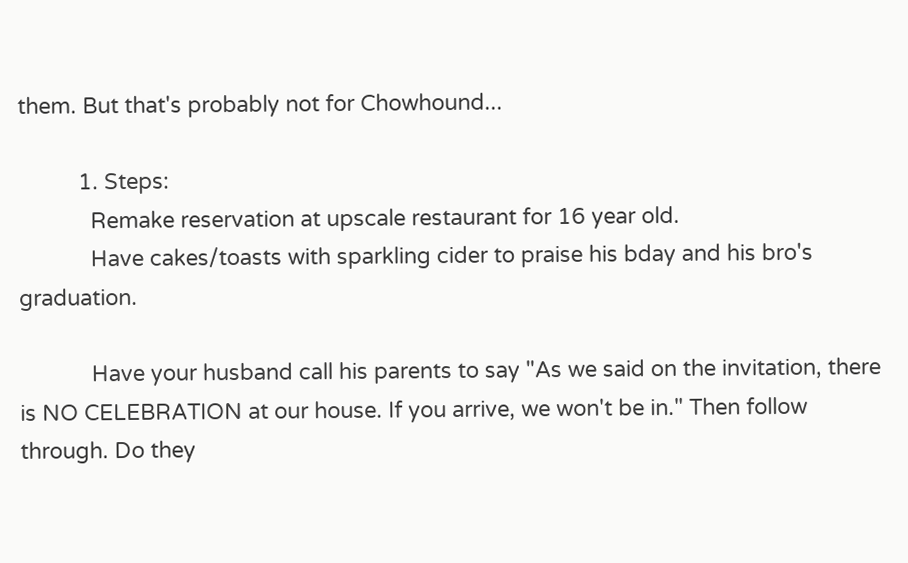them. But that's probably not for Chowhound...

          1. Steps:
            Remake reservation at upscale restaurant for 16 year old.
            Have cakes/toasts with sparkling cider to praise his bday and his bro's graduation.

            Have your husband call his parents to say "As we said on the invitation, there is NO CELEBRATION at our house. If you arrive, we won't be in." Then follow through. Do they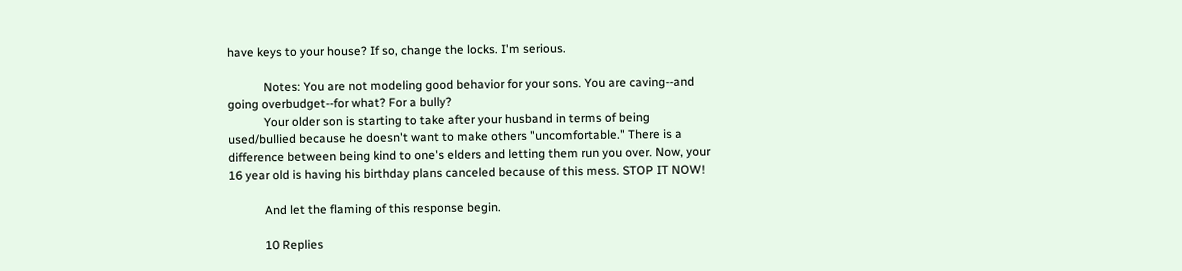have keys to your house? If so, change the locks. I'm serious.

            Notes: You are not modeling good behavior for your sons. You are caving--and going overbudget--for what? For a bully?
            Your older son is starting to take after your husband in terms of being used/bullied because he doesn't want to make others "uncomfortable." There is a difference between being kind to one's elders and letting them run you over. Now, your 16 year old is having his birthday plans canceled because of this mess. STOP IT NOW!

            And let the flaming of this response begin.

            10 Replies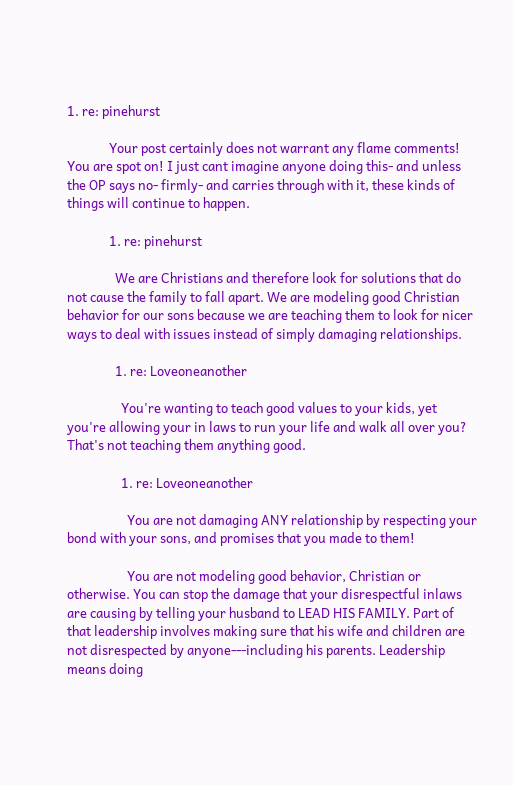1. re: pinehurst

              Your post certainly does not warrant any flame comments! You are spot on! I just cant imagine anyone doing this- and unless the OP says no- firmly- and carries through with it, these kinds of things will continue to happen.

              1. re: pinehurst

                We are Christians and therefore look for solutions that do not cause the family to fall apart. We are modeling good Christian behavior for our sons because we are teaching them to look for nicer ways to deal with issues instead of simply damaging relationships.

                1. re: Loveoneanother

                  You're wanting to teach good values to your kids, yet you're allowing your in laws to run your life and walk all over you? That's not teaching them anything good.

                  1. re: Loveoneanother

                    You are not damaging ANY relationship by respecting your bond with your sons, and promises that you made to them!

                    You are not modeling good behavior, Christian or otherwise. You can stop the damage that your disrespectful inlaws are causing by telling your husband to LEAD HIS FAMILY. Part of that leadership involves making sure that his wife and children are not disrespected by anyone---including his parents. Leadership means doing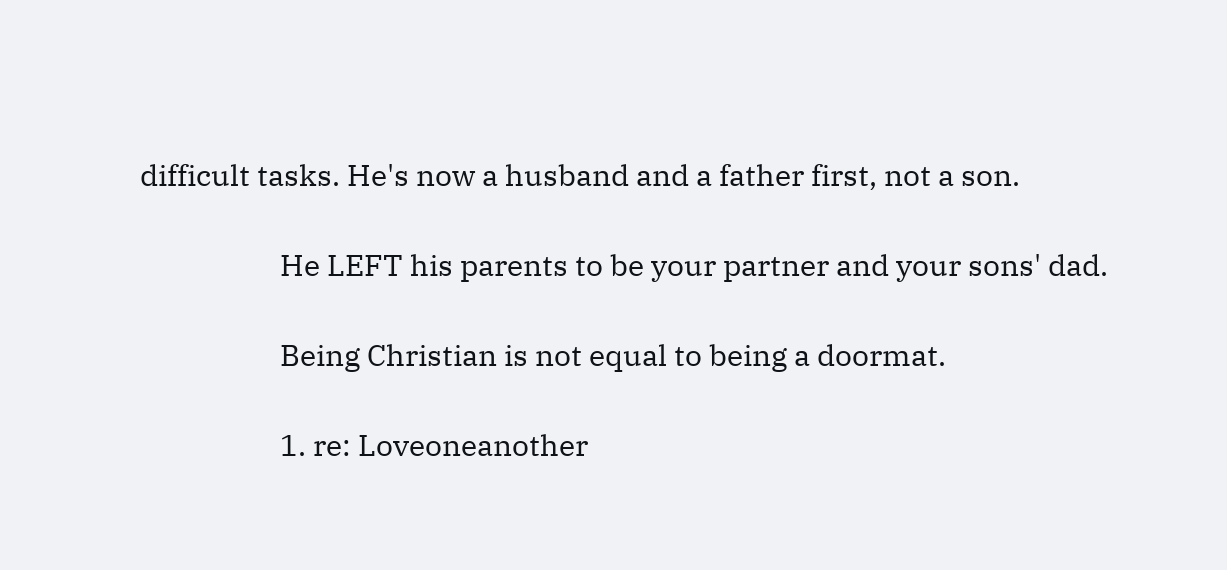difficult tasks. He's now a husband and a father first, not a son.

                    He LEFT his parents to be your partner and your sons' dad.

                    Being Christian is not equal to being a doormat.

                    1. re: Loveoneanother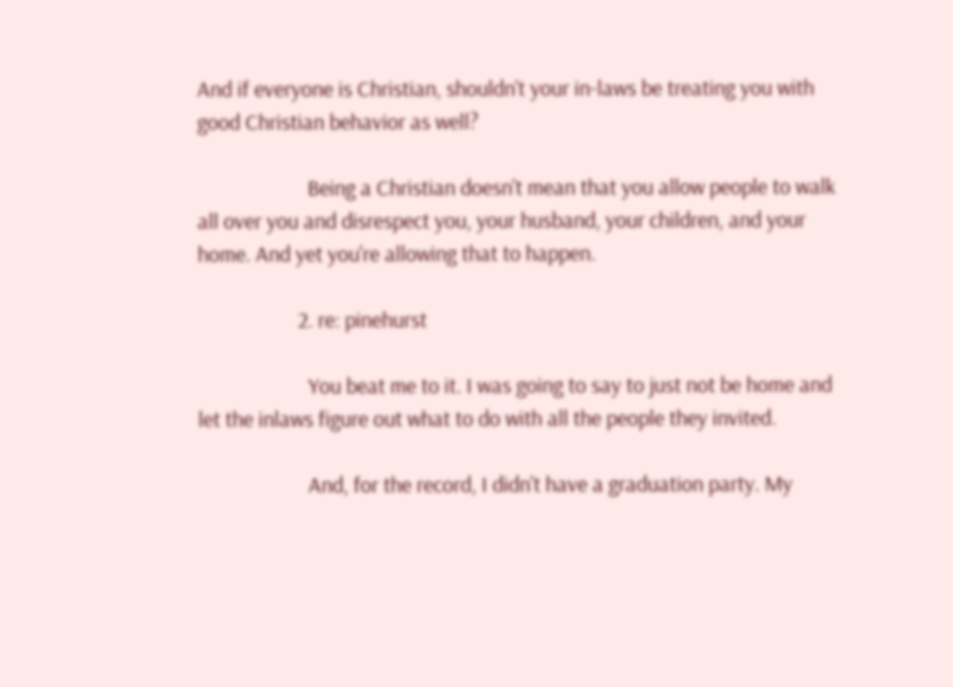And if everyone is Christian, shouldn't your in-laws be treating you with good Christian behavior as well?

                      Being a Christian doesn't mean that you allow people to walk all over you and disrespect you, your husband, your children, and your home. And yet you're allowing that to happen.

                    2. re: pinehurst

                      You beat me to it. I was going to say to just not be home and let the inlaws figure out what to do with all the people they invited.

                      And, for the record, I didn't have a graduation party. My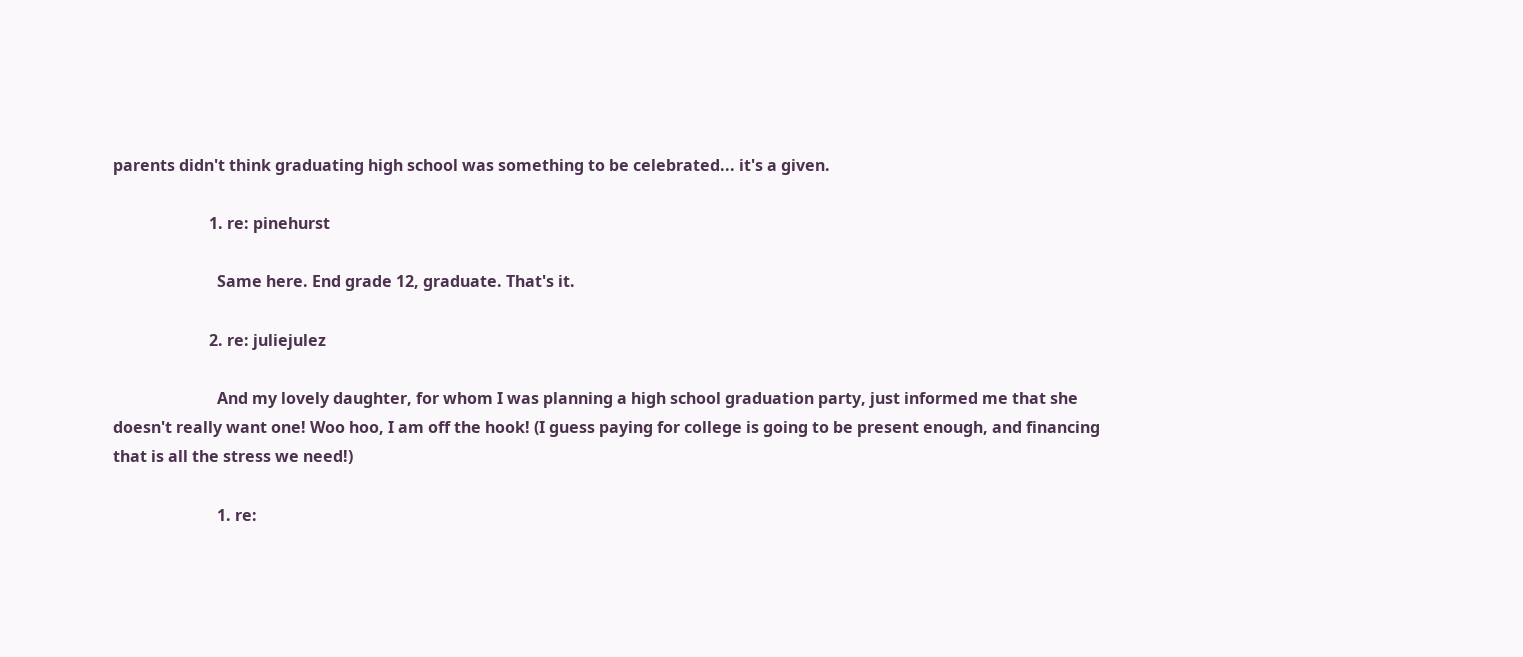parents didn't think graduating high school was something to be celebrated... it's a given.

                        1. re: pinehurst

                          Same here. End grade 12, graduate. That's it.

                        2. re: juliejulez

                          And my lovely daughter, for whom I was planning a high school graduation party, just informed me that she doesn't really want one! Woo hoo, I am off the hook! (I guess paying for college is going to be present enough, and financing that is all the stress we need!)

                          1. re: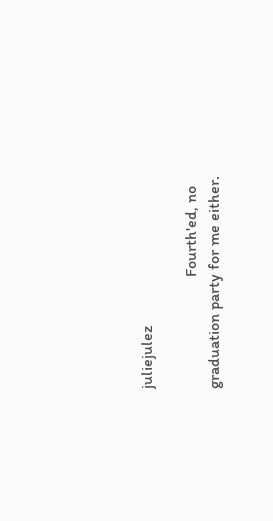juliejulez

                            Fourth'ed, no graduation party for me either.